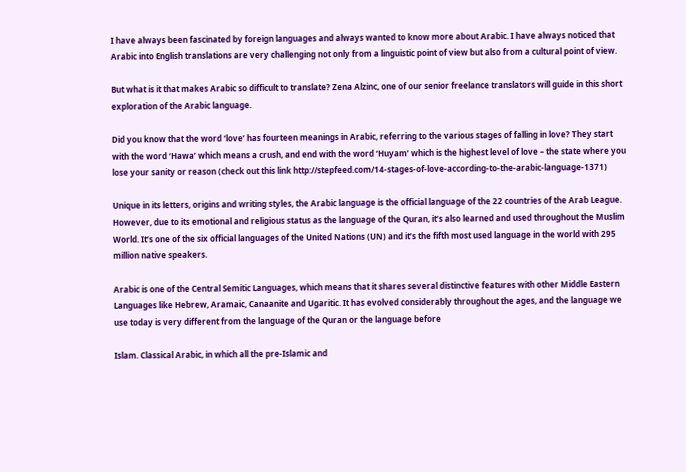I have always been fascinated by foreign languages and always wanted to know more about Arabic. I have always noticed that Arabic into English translations are very challenging not only from a linguistic point of view but also from a cultural point of view.

But what is it that makes Arabic so difficult to translate? Zena Alzinc, one of our senior freelance translators will guide in this short exploration of the Arabic language.

Did you know that the word ‘love’ has fourteen meanings in Arabic, referring to the various stages of falling in love? They start with the word ‘Hawa’ which means a crush, and end with the word ‘Huyam’ which is the highest level of love – the state where you lose your sanity or reason (check out this link http://stepfeed.com/14-stages-of-love-according-to-the-arabic-language-1371)

Unique in its letters, origins and writing styles, the Arabic language is the official language of the 22 countries of the Arab League. However, due to its emotional and religious status as the language of the Quran, it’s also learned and used throughout the Muslim World. It’s one of the six official languages of the United Nations (UN) and it’s the fifth most used language in the world with 295 million native speakers.

Arabic is one of the Central Semitic Languages, which means that it shares several distinctive features with other Middle Eastern Languages like Hebrew, Aramaic, Canaanite and Ugaritic. It has evolved considerably throughout the ages, and the language we use today is very different from the language of the Quran or the language before

Islam. Classical Arabic, in which all the pre-Islamic and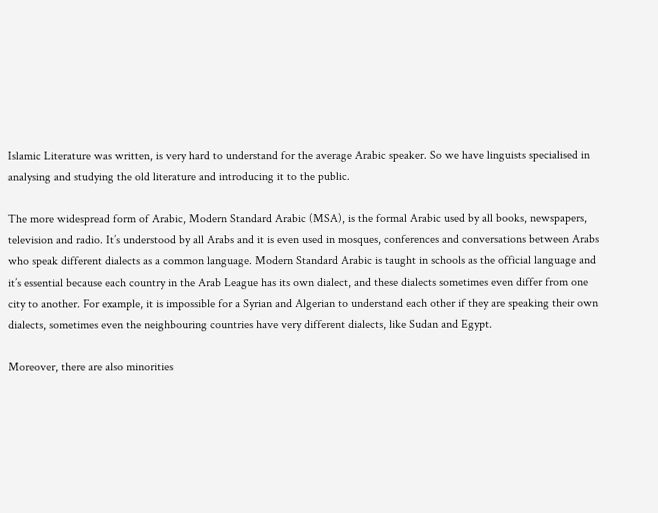Islamic Literature was written, is very hard to understand for the average Arabic speaker. So we have linguists specialised in analysing and studying the old literature and introducing it to the public.

The more widespread form of Arabic, Modern Standard Arabic (MSA), is the formal Arabic used by all books, newspapers, television and radio. It’s understood by all Arabs and it is even used in mosques, conferences and conversations between Arabs who speak different dialects as a common language. Modern Standard Arabic is taught in schools as the official language and it’s essential because each country in the Arab League has its own dialect, and these dialects sometimes even differ from one city to another. For example, it is impossible for a Syrian and Algerian to understand each other if they are speaking their own dialects, sometimes even the neighbouring countries have very different dialects, like Sudan and Egypt.

Moreover, there are also minorities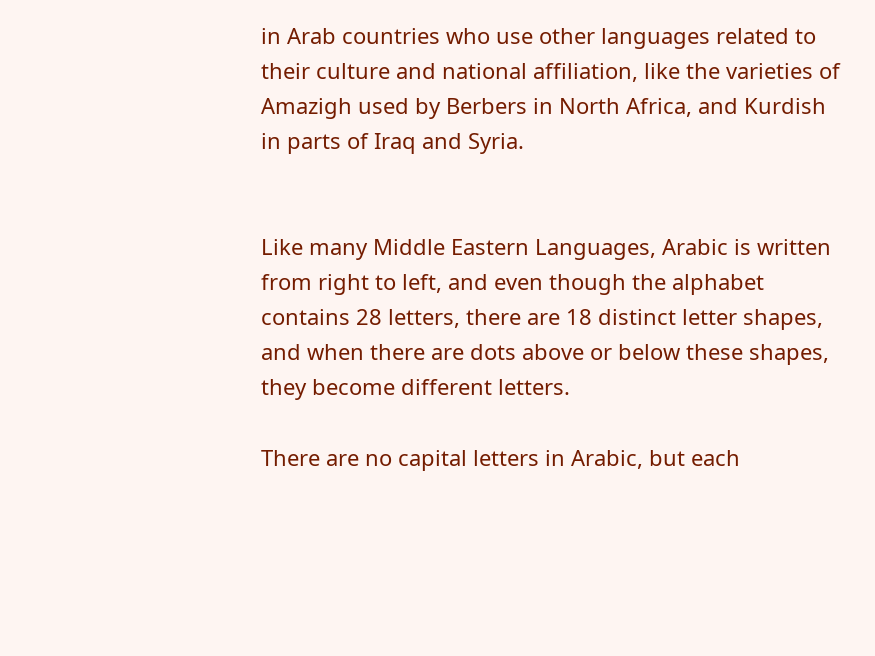in Arab countries who use other languages related to their culture and national affiliation, like the varieties of Amazigh used by Berbers in North Africa, and Kurdish in parts of Iraq and Syria.


Like many Middle Eastern Languages, Arabic is written from right to left, and even though the alphabet contains 28 letters, there are 18 distinct letter shapes, and when there are dots above or below these shapes, they become different letters.

There are no capital letters in Arabic, but each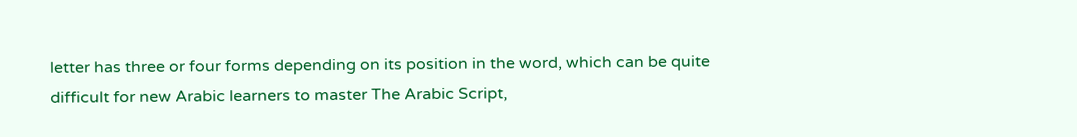letter has three or four forms depending on its position in the word, which can be quite difficult for new Arabic learners to master The Arabic Script,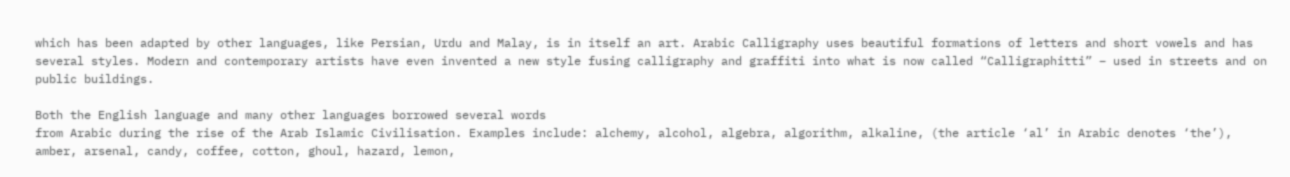which has been adapted by other languages, like Persian, Urdu and Malay, is in itself an art. Arabic Calligraphy uses beautiful formations of letters and short vowels and has several styles. Modern and contemporary artists have even invented a new style fusing calligraphy and graffiti into what is now called “Calligraphitti” – used in streets and on public buildings.

Both the English language and many other languages borrowed several words
from Arabic during the rise of the Arab Islamic Civilisation. Examples include: alchemy, alcohol, algebra, algorithm, alkaline, (the article ‘al’ in Arabic denotes ‘the’), amber, arsenal, candy, coffee, cotton, ghoul, hazard, lemon,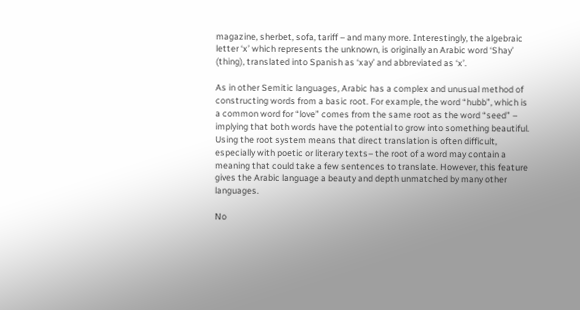magazine, sherbet, sofa, tariff – and many more. Interestingly, the algebraic letter ‘x’ which represents the unknown, is originally an Arabic word ‘Shay’ (thing), translated into Spanish as ‘xay’ and abbreviated as ‘x’.

As in other Semitic languages, Arabic has a complex and unusual method of constructing words from a basic root. For example, the word “hubb”, which is a common word for “love” comes from the same root as the word “seed” – implying that both words have the potential to grow into something beautiful. Using the root system means that direct translation is often difficult, especially with poetic or literary texts– the root of a word may contain a meaning that could take a few sentences to translate. However, this feature gives the Arabic language a beauty and depth unmatched by many other languages.

No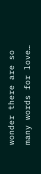wonder there are so many words for love…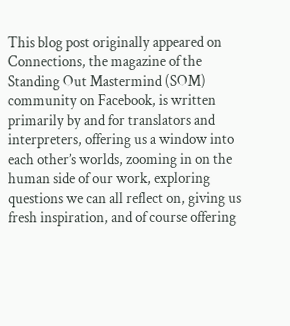This blog post originally appeared on Connections, the magazine of the Standing Out Mastermind (SOM) community on Facebook, is written primarily by and for translators and interpreters, offering us a window into each other’s worlds, zooming in on the human side of our work, exploring questions we can all reflect on, giving us fresh inspiration, and of course offering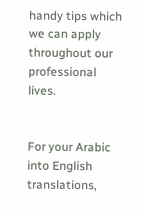handy tips which we can apply throughout our professional lives.


For your Arabic into English translations,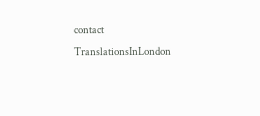contact TranslationsInLondon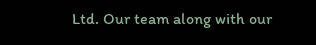Ltd. Our team along with our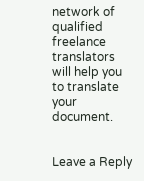network of qualified freelance translators will help you to translate your document.


Leave a Reply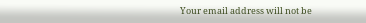Your email address will not be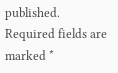published. Required fields are marked *